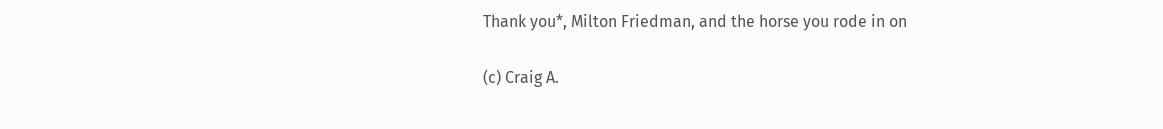Thank you*, Milton Friedman, and the horse you rode in on

(c) Craig A.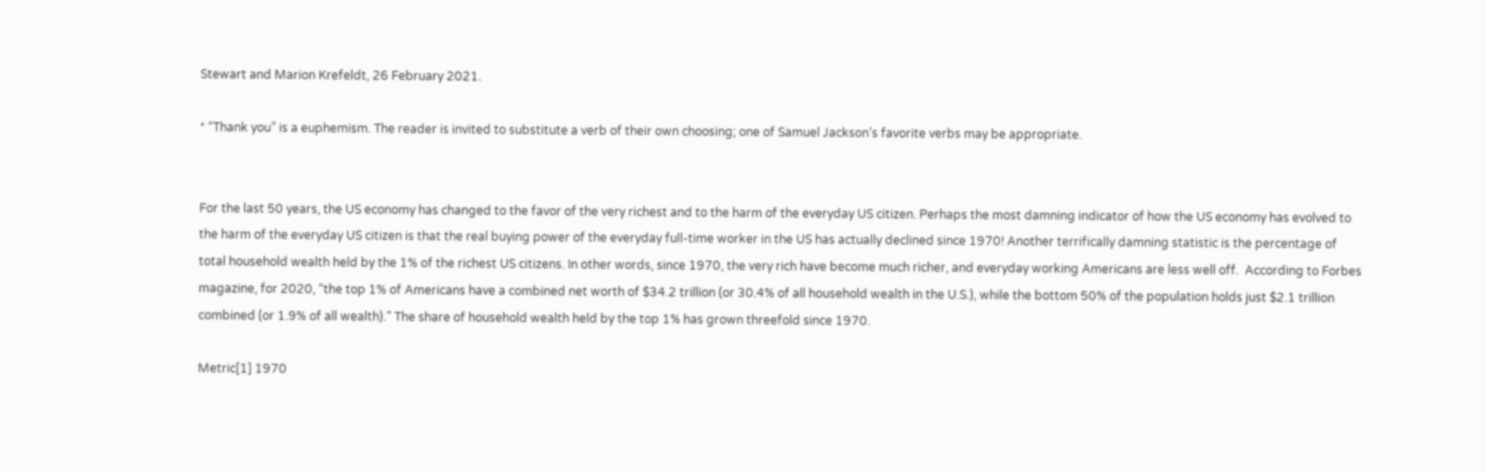Stewart and Marion Krefeldt, 26 February 2021.

* “Thank you” is a euphemism. The reader is invited to substitute a verb of their own choosing; one of Samuel Jackson’s favorite verbs may be appropriate.


For the last 50 years, the US economy has changed to the favor of the very richest and to the harm of the everyday US citizen. Perhaps the most damning indicator of how the US economy has evolved to the harm of the everyday US citizen is that the real buying power of the everyday full-time worker in the US has actually declined since 1970! Another terrifically damning statistic is the percentage of total household wealth held by the 1% of the richest US citizens. In other words, since 1970, the very rich have become much richer, and everyday working Americans are less well off.  According to Forbes magazine, for 2020, “the top 1% of Americans have a combined net worth of $34.2 trillion (or 30.4% of all household wealth in the U.S.), while the bottom 50% of the population holds just $2.1 trillion combined (or 1.9% of all wealth).” The share of household wealth held by the top 1% has grown threefold since 1970.

Metric[1] 1970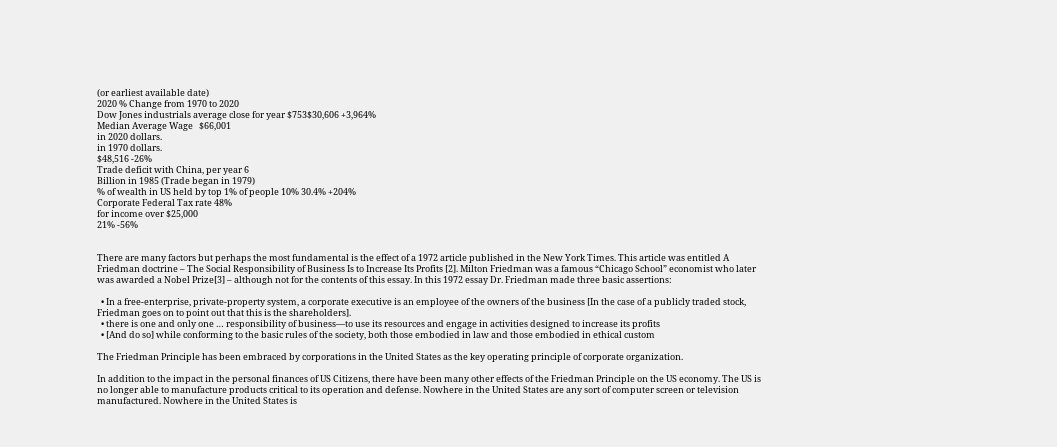(or earliest available date)
2020 % Change from 1970 to 2020
Dow Jones industrials average close for year $753$30,606 +3,964%
Median Average Wage   $66,001
in 2020 dollars.
in 1970 dollars.
$48,516 -26%
Trade deficit with China, per year 6
Billion in 1985 (Trade began in 1979)
% of wealth in US held by top 1% of people 10% 30.4% +204%
Corporate Federal Tax rate 48%
for income over $25,000
21% -56%


There are many factors but perhaps the most fundamental is the effect of a 1972 article published in the New York Times. This article was entitled A Friedman doctrine – The Social Responsibility of Business Is to Increase Its Profits [2]. Milton Friedman was a famous “Chicago School” economist who later was awarded a Nobel Prize[3] – although not for the contents of this essay. In this 1972 essay Dr. Friedman made three basic assertions:

  • In a free‐enterprise, private‐property system, a corporate executive is an employee of the owners of the business [In the case of a publicly traded stock, Friedman goes on to point out that this is the shareholders].
  • there is one and only one … responsibility of business—to use its resources and engage in activities designed to increase its profits
  • [And do so] while conforming to the basic rules of the society, both those embodied in law and those embodied in ethical custom

The Friedman Principle has been embraced by corporations in the United States as the key operating principle of corporate organization.

In addition to the impact in the personal finances of US Citizens, there have been many other effects of the Friedman Principle on the US economy. The US is no longer able to manufacture products critical to its operation and defense. Nowhere in the United States are any sort of computer screen or television manufactured. Nowhere in the United States is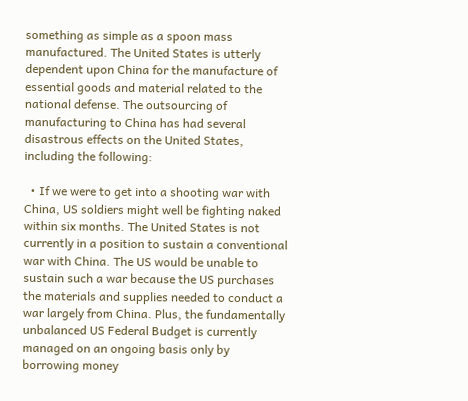something as simple as a spoon mass manufactured. The United States is utterly dependent upon China for the manufacture of essential goods and material related to the national defense. The outsourcing of manufacturing to China has had several disastrous effects on the United States, including the following:

  • If we were to get into a shooting war with China, US soldiers might well be fighting naked within six months. The United States is not currently in a position to sustain a conventional war with China. The US would be unable to sustain such a war because the US purchases the materials and supplies needed to conduct a war largely from China. Plus, the fundamentally unbalanced US Federal Budget is currently managed on an ongoing basis only by borrowing money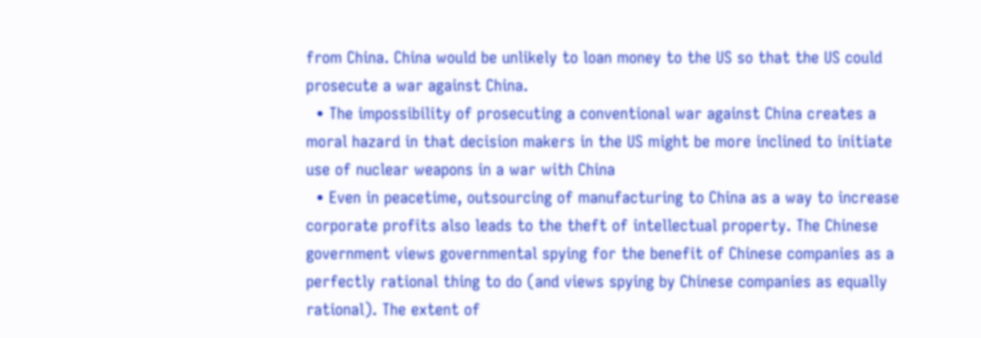from China. China would be unlikely to loan money to the US so that the US could prosecute a war against China.
  • The impossibility of prosecuting a conventional war against China creates a moral hazard in that decision makers in the US might be more inclined to initiate use of nuclear weapons in a war with China
  • Even in peacetime, outsourcing of manufacturing to China as a way to increase corporate profits also leads to the theft of intellectual property. The Chinese government views governmental spying for the benefit of Chinese companies as a perfectly rational thing to do (and views spying by Chinese companies as equally rational). The extent of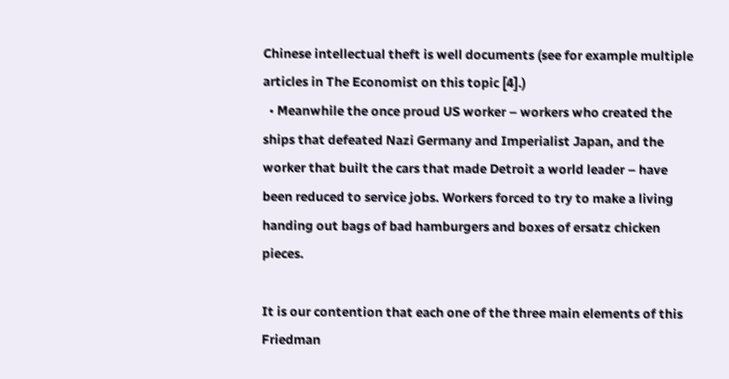Chinese intellectual theft is well documents (see for example multiple articles in The Economist on this topic [4].)
  • Meanwhile the once proud US worker – workers who created the ships that defeated Nazi Germany and Imperialist Japan, and the worker that built the cars that made Detroit a world leader – have been reduced to service jobs. Workers forced to try to make a living handing out bags of bad hamburgers and boxes of ersatz chicken pieces.

It is our contention that each one of the three main elements of this Friedman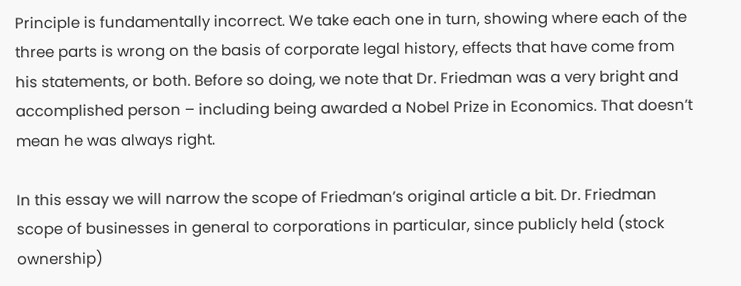Principle is fundamentally incorrect. We take each one in turn, showing where each of the three parts is wrong on the basis of corporate legal history, effects that have come from his statements, or both. Before so doing, we note that Dr. Friedman was a very bright and accomplished person – including being awarded a Nobel Prize in Economics. That doesn’t mean he was always right.

In this essay we will narrow the scope of Friedman’s original article a bit. Dr. Friedman scope of businesses in general to corporations in particular, since publicly held (stock ownership)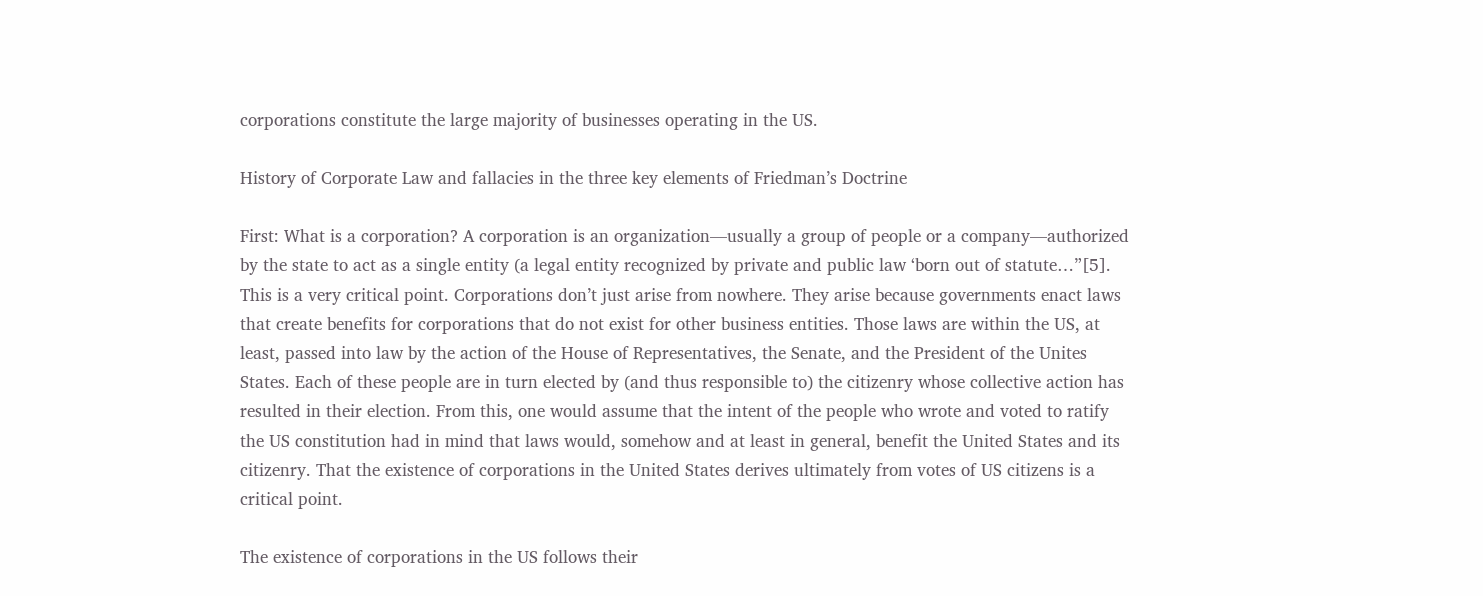corporations constitute the large majority of businesses operating in the US.

History of Corporate Law and fallacies in the three key elements of Friedman’s Doctrine

First: What is a corporation? A corporation is an organization—usually a group of people or a company—authorized by the state to act as a single entity (a legal entity recognized by private and public law ‘born out of statute…”[5]. This is a very critical point. Corporations don’t just arise from nowhere. They arise because governments enact laws that create benefits for corporations that do not exist for other business entities. Those laws are within the US, at least, passed into law by the action of the House of Representatives, the Senate, and the President of the Unites States. Each of these people are in turn elected by (and thus responsible to) the citizenry whose collective action has resulted in their election. From this, one would assume that the intent of the people who wrote and voted to ratify the US constitution had in mind that laws would, somehow and at least in general, benefit the United States and its citizenry. That the existence of corporations in the United States derives ultimately from votes of US citizens is a critical point.

The existence of corporations in the US follows their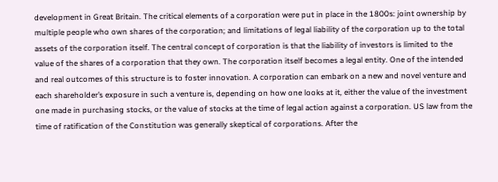development in Great Britain. The critical elements of a corporation were put in place in the 1800s: joint ownership by multiple people who own shares of the corporation; and limitations of legal liability of the corporation up to the total assets of the corporation itself. The central concept of corporation is that the liability of investors is limited to the value of the shares of a corporation that they own. The corporation itself becomes a legal entity. One of the intended and real outcomes of this structure is to foster innovation. A corporation can embark on a new and novel venture and each shareholder’s exposure in such a venture is, depending on how one looks at it, either the value of the investment one made in purchasing stocks, or the value of stocks at the time of legal action against a corporation. US law from the time of ratification of the Constitution was generally skeptical of corporations. After the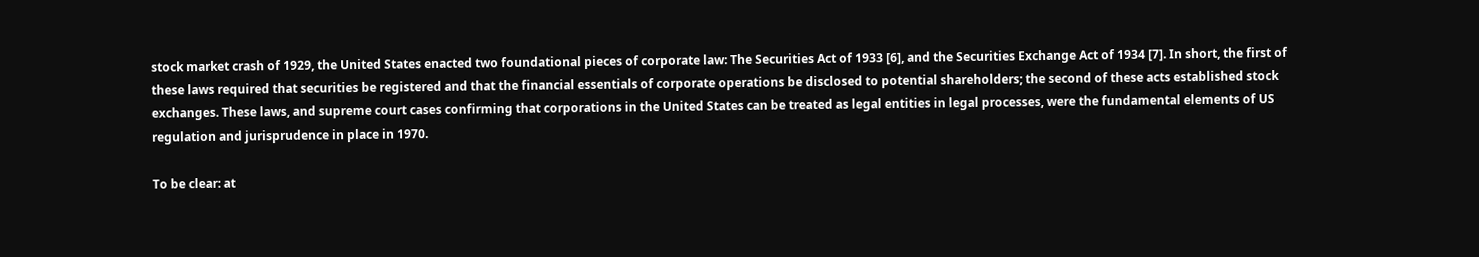stock market crash of 1929, the United States enacted two foundational pieces of corporate law: The Securities Act of 1933 [6], and the Securities Exchange Act of 1934 [7]. In short, the first of these laws required that securities be registered and that the financial essentials of corporate operations be disclosed to potential shareholders; the second of these acts established stock exchanges. These laws, and supreme court cases confirming that corporations in the United States can be treated as legal entities in legal processes, were the fundamental elements of US regulation and jurisprudence in place in 1970.

To be clear: at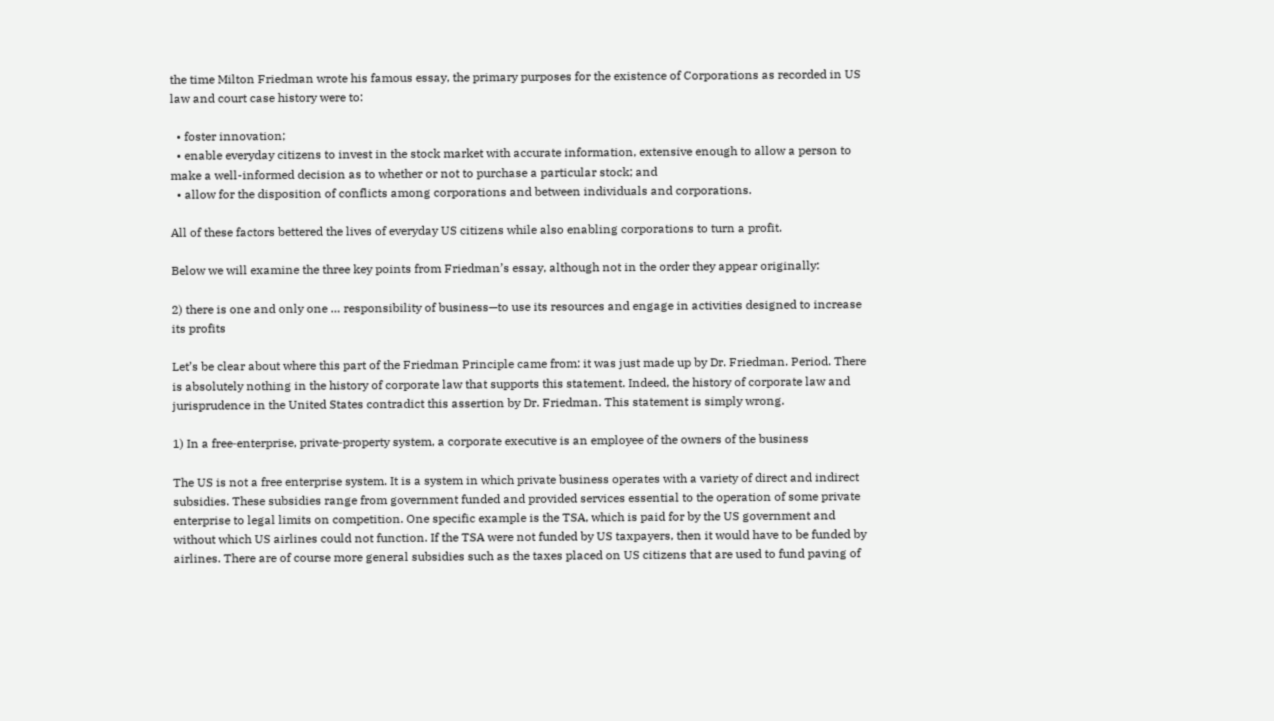the time Milton Friedman wrote his famous essay, the primary purposes for the existence of Corporations as recorded in US law and court case history were to:

  • foster innovation;
  • enable everyday citizens to invest in the stock market with accurate information, extensive enough to allow a person to make a well-informed decision as to whether or not to purchase a particular stock; and
  • allow for the disposition of conflicts among corporations and between individuals and corporations.

All of these factors bettered the lives of everyday US citizens while also enabling corporations to turn a profit.

Below we will examine the three key points from Friedman’s essay, although not in the order they appear originally:

2) there is one and only one … responsibility of business—to use its resources and engage in activities designed to increase its profits

Let’s be clear about where this part of the Friedman Principle came from: it was just made up by Dr. Friedman. Period. There is absolutely nothing in the history of corporate law that supports this statement. Indeed, the history of corporate law and jurisprudence in the United States contradict this assertion by Dr. Friedman. This statement is simply wrong.

1) In a free‐enterprise, private‐property system, a corporate executive is an employee of the owners of the business

The US is not a free enterprise system. It is a system in which private business operates with a variety of direct and indirect subsidies. These subsidies range from government funded and provided services essential to the operation of some private enterprise to legal limits on competition. One specific example is the TSA, which is paid for by the US government and without which US airlines could not function. If the TSA were not funded by US taxpayers, then it would have to be funded by airlines. There are of course more general subsidies such as the taxes placed on US citizens that are used to fund paving of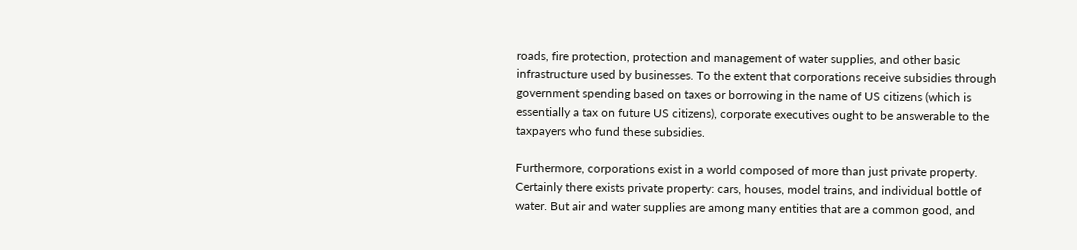roads, fire protection, protection and management of water supplies, and other basic infrastructure used by businesses. To the extent that corporations receive subsidies through government spending based on taxes or borrowing in the name of US citizens (which is essentially a tax on future US citizens), corporate executives ought to be answerable to the taxpayers who fund these subsidies.

Furthermore, corporations exist in a world composed of more than just private property. Certainly there exists private property: cars, houses, model trains, and individual bottle of water. But air and water supplies are among many entities that are a common good, and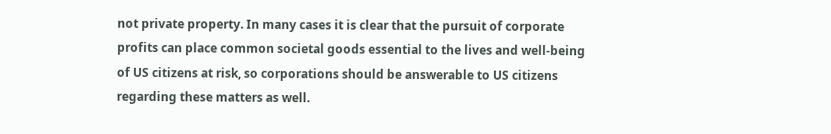not private property. In many cases it is clear that the pursuit of corporate profits can place common societal goods essential to the lives and well-being of US citizens at risk, so corporations should be answerable to US citizens regarding these matters as well.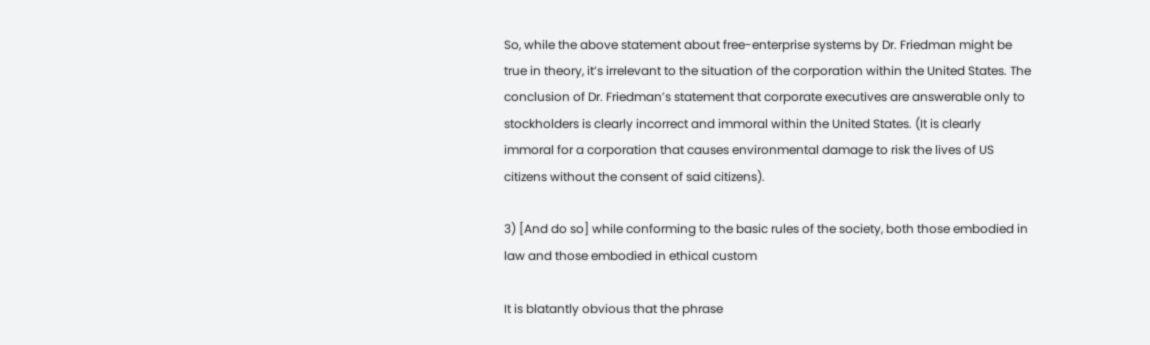So, while the above statement about free-enterprise systems by Dr. Friedman might be true in theory, it’s irrelevant to the situation of the corporation within the United States. The conclusion of Dr. Friedman’s statement that corporate executives are answerable only to stockholders is clearly incorrect and immoral within the United States. (It is clearly immoral for a corporation that causes environmental damage to risk the lives of US citizens without the consent of said citizens).

3) [And do so] while conforming to the basic rules of the society, both those embodied in law and those embodied in ethical custom

It is blatantly obvious that the phrase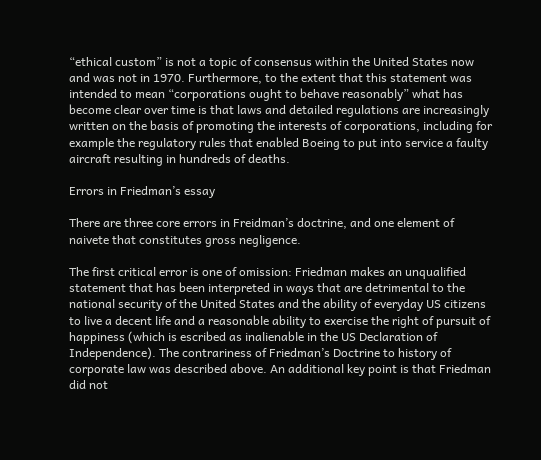“ethical custom” is not a topic of consensus within the United States now and was not in 1970. Furthermore, to the extent that this statement was intended to mean “corporations ought to behave reasonably” what has become clear over time is that laws and detailed regulations are increasingly written on the basis of promoting the interests of corporations, including for example the regulatory rules that enabled Boeing to put into service a faulty aircraft resulting in hundreds of deaths.

Errors in Friedman’s essay

There are three core errors in Freidman’s doctrine, and one element of naivete that constitutes gross negligence.

The first critical error is one of omission: Friedman makes an unqualified statement that has been interpreted in ways that are detrimental to the national security of the United States and the ability of everyday US citizens to live a decent life and a reasonable ability to exercise the right of pursuit of happiness (which is escribed as inalienable in the US Declaration of Independence). The contrariness of Friedman’s Doctrine to history of corporate law was described above. An additional key point is that Friedman did not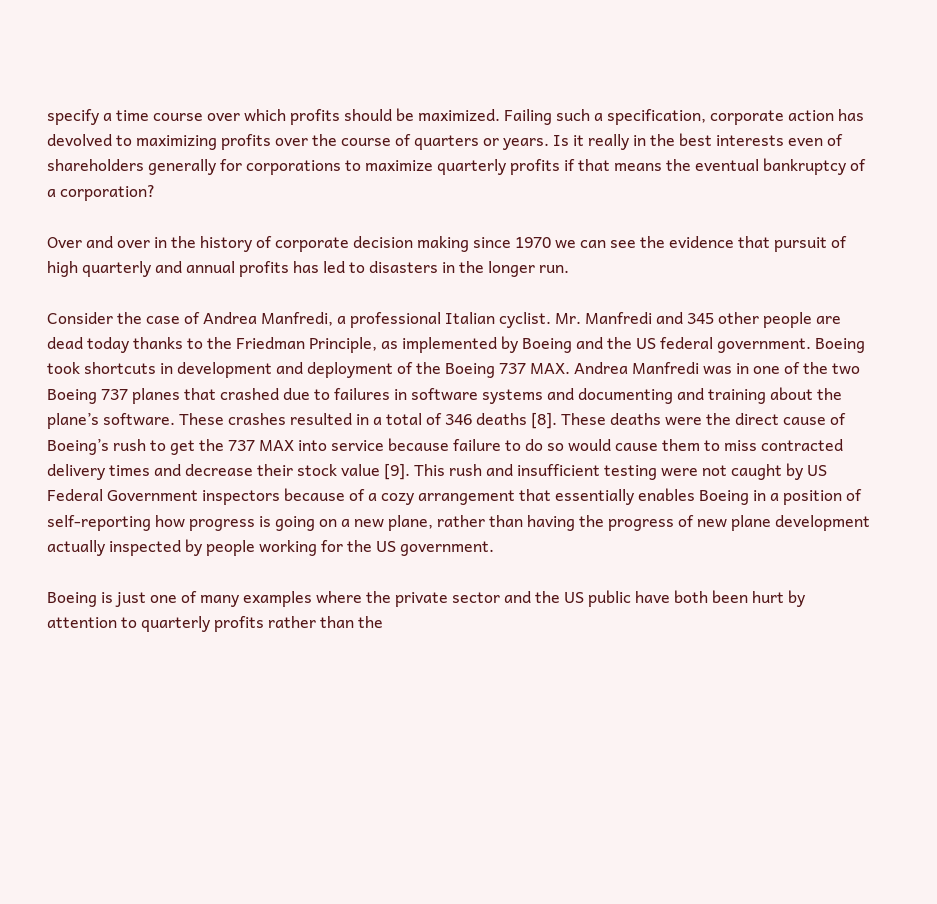specify a time course over which profits should be maximized. Failing such a specification, corporate action has devolved to maximizing profits over the course of quarters or years. Is it really in the best interests even of shareholders generally for corporations to maximize quarterly profits if that means the eventual bankruptcy of a corporation?

Over and over in the history of corporate decision making since 1970 we can see the evidence that pursuit of high quarterly and annual profits has led to disasters in the longer run.

Consider the case of Andrea Manfredi, a professional Italian cyclist. Mr. Manfredi and 345 other people are dead today thanks to the Friedman Principle, as implemented by Boeing and the US federal government. Boeing took shortcuts in development and deployment of the Boeing 737 MAX. Andrea Manfredi was in one of the two Boeing 737 planes that crashed due to failures in software systems and documenting and training about the plane’s software. These crashes resulted in a total of 346 deaths [8]. These deaths were the direct cause of Boeing’s rush to get the 737 MAX into service because failure to do so would cause them to miss contracted delivery times and decrease their stock value [9]. This rush and insufficient testing were not caught by US Federal Government inspectors because of a cozy arrangement that essentially enables Boeing in a position of self-reporting how progress is going on a new plane, rather than having the progress of new plane development actually inspected by people working for the US government.

Boeing is just one of many examples where the private sector and the US public have both been hurt by attention to quarterly profits rather than the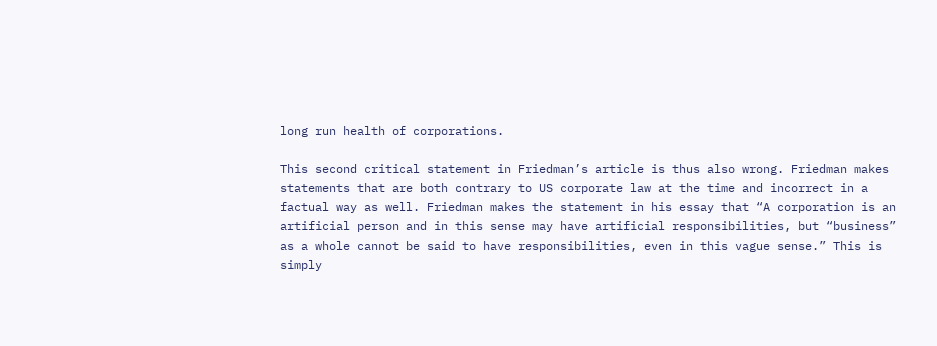long run health of corporations.

This second critical statement in Friedman’s article is thus also wrong. Friedman makes statements that are both contrary to US corporate law at the time and incorrect in a factual way as well. Friedman makes the statement in his essay that “A corporation is an artificial person and in this sense may have artificial responsibilities, but “business” as a whole cannot be said to have responsibilities, even in this vague sense.” This is simply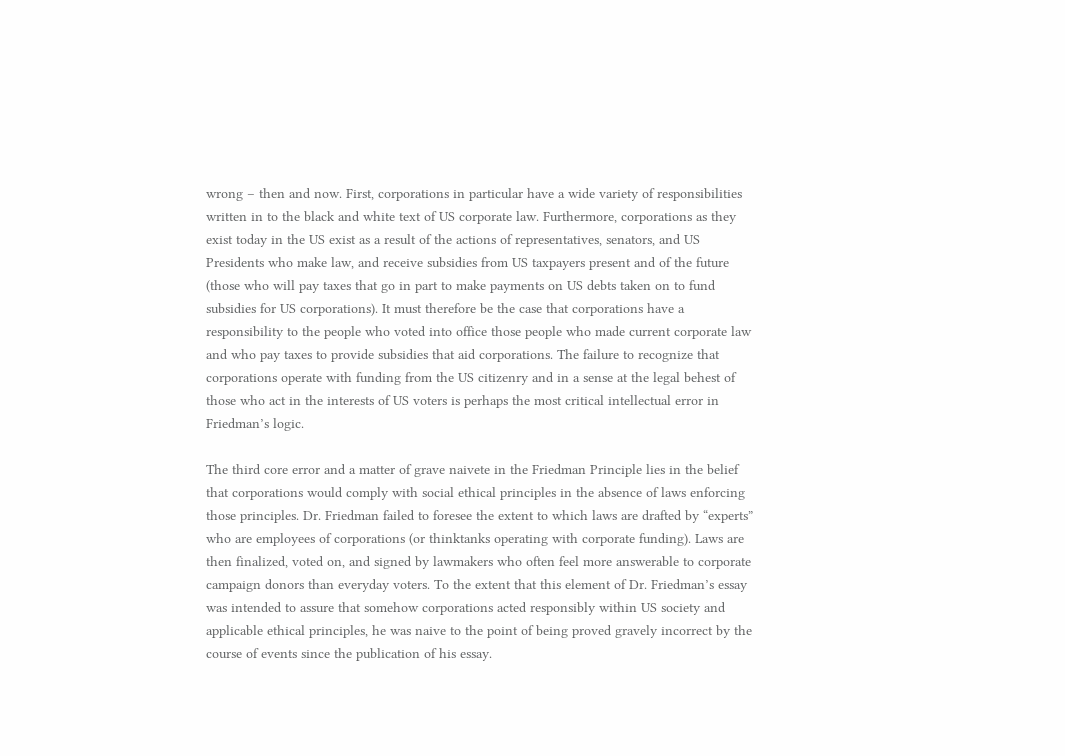wrong – then and now. First, corporations in particular have a wide variety of responsibilities written in to the black and white text of US corporate law. Furthermore, corporations as they exist today in the US exist as a result of the actions of representatives, senators, and US Presidents who make law, and receive subsidies from US taxpayers present and of the future (those who will pay taxes that go in part to make payments on US debts taken on to fund subsidies for US corporations). It must therefore be the case that corporations have a responsibility to the people who voted into office those people who made current corporate law and who pay taxes to provide subsidies that aid corporations. The failure to recognize that corporations operate with funding from the US citizenry and in a sense at the legal behest of those who act in the interests of US voters is perhaps the most critical intellectual error in Friedman’s logic.

The third core error and a matter of grave naivete in the Friedman Principle lies in the belief that corporations would comply with social ethical principles in the absence of laws enforcing those principles. Dr. Friedman failed to foresee the extent to which laws are drafted by “experts” who are employees of corporations (or thinktanks operating with corporate funding). Laws are then finalized, voted on, and signed by lawmakers who often feel more answerable to corporate campaign donors than everyday voters. To the extent that this element of Dr. Friedman’s essay was intended to assure that somehow corporations acted responsibly within US society and applicable ethical principles, he was naive to the point of being proved gravely incorrect by the course of events since the publication of his essay.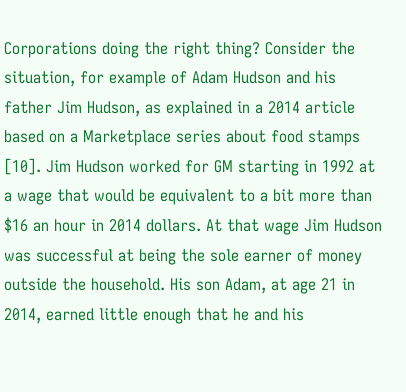Corporations doing the right thing? Consider the situation, for example of Adam Hudson and his father Jim Hudson, as explained in a 2014 article based on a Marketplace series about food stamps [10]. Jim Hudson worked for GM starting in 1992 at a wage that would be equivalent to a bit more than $16 an hour in 2014 dollars. At that wage Jim Hudson was successful at being the sole earner of money outside the household. His son Adam, at age 21 in 2014, earned little enough that he and his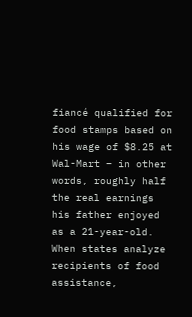fiancé qualified for food stamps based on his wage of $8.25 at Wal-Mart – in other words, roughly half the real earnings his father enjoyed as a 21-year-old. When states analyze recipients of food assistance,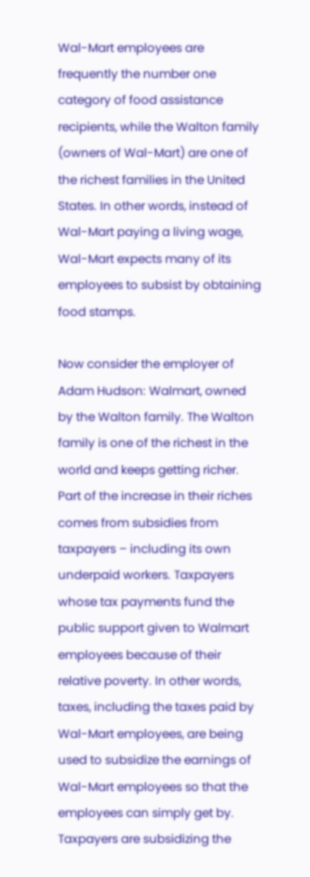Wal-Mart employees are frequently the number one category of food assistance recipients, while the Walton family (owners of Wal-Mart) are one of the richest families in the United States. In other words, instead of Wal-Mart paying a living wage, Wal-Mart expects many of its employees to subsist by obtaining food stamps.

Now consider the employer of Adam Hudson: Walmart, owned by the Walton family. The Walton family is one of the richest in the world and keeps getting richer. Part of the increase in their riches comes from subsidies from taxpayers – including its own underpaid workers. Taxpayers whose tax payments fund the public support given to Walmart employees because of their relative poverty. In other words, taxes, including the taxes paid by Wal-Mart employees, are being used to subsidize the earnings of Wal-Mart employees so that the employees can simply get by. Taxpayers are subsidizing the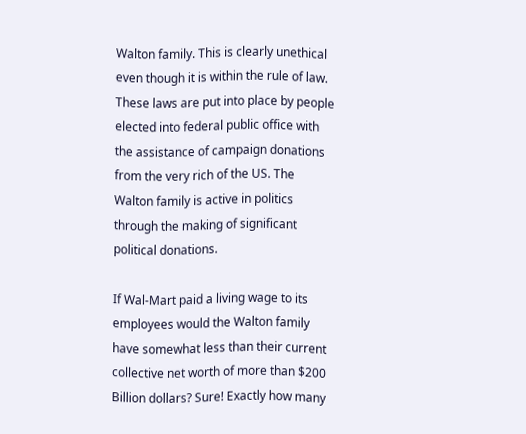Walton family. This is clearly unethical even though it is within the rule of law. These laws are put into place by people elected into federal public office with the assistance of campaign donations from the very rich of the US. The Walton family is active in politics through the making of significant political donations.

If Wal-Mart paid a living wage to its employees would the Walton family have somewhat less than their current collective net worth of more than $200 Billion dollars? Sure! Exactly how many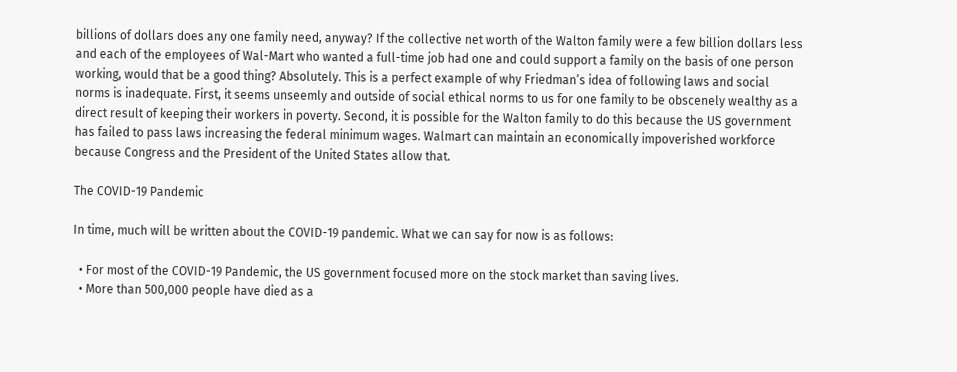billions of dollars does any one family need, anyway? If the collective net worth of the Walton family were a few billion dollars less and each of the employees of Wal-Mart who wanted a full-time job had one and could support a family on the basis of one person working, would that be a good thing? Absolutely. This is a perfect example of why Friedman’s idea of following laws and social norms is inadequate. First, it seems unseemly and outside of social ethical norms to us for one family to be obscenely wealthy as a direct result of keeping their workers in poverty. Second, it is possible for the Walton family to do this because the US government has failed to pass laws increasing the federal minimum wages. Walmart can maintain an economically impoverished workforce because Congress and the President of the United States allow that.

The COVID-19 Pandemic

In time, much will be written about the COVID-19 pandemic. What we can say for now is as follows:

  • For most of the COVID-19 Pandemic, the US government focused more on the stock market than saving lives.
  • More than 500,000 people have died as a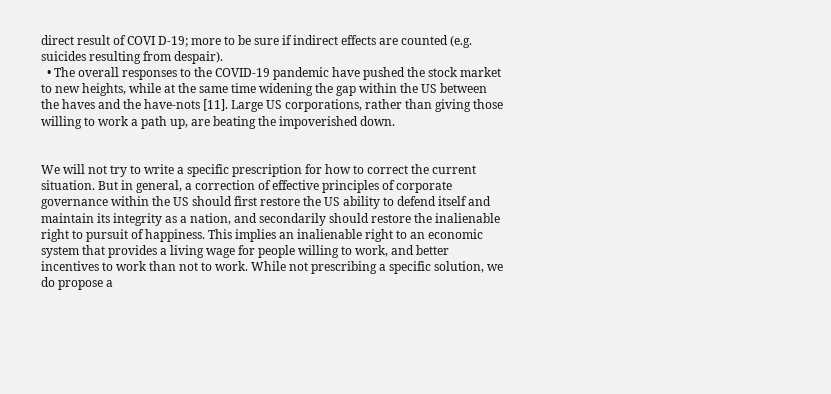direct result of COVI D-19; more to be sure if indirect effects are counted (e.g. suicides resulting from despair).
  • The overall responses to the COVID-19 pandemic have pushed the stock market to new heights, while at the same time widening the gap within the US between the haves and the have-nots [11]. Large US corporations, rather than giving those willing to work a path up, are beating the impoverished down.


We will not try to write a specific prescription for how to correct the current situation. But in general, a correction of effective principles of corporate governance within the US should first restore the US ability to defend itself and maintain its integrity as a nation, and secondarily should restore the inalienable right to pursuit of happiness. This implies an inalienable right to an economic system that provides a living wage for people willing to work, and better incentives to work than not to work. While not prescribing a specific solution, we do propose a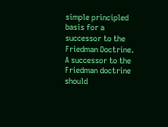simple principled basis for a successor to the Friedman Doctrine. A successor to the Friedman doctrine should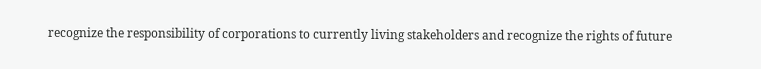recognize the responsibility of corporations to currently living stakeholders and recognize the rights of future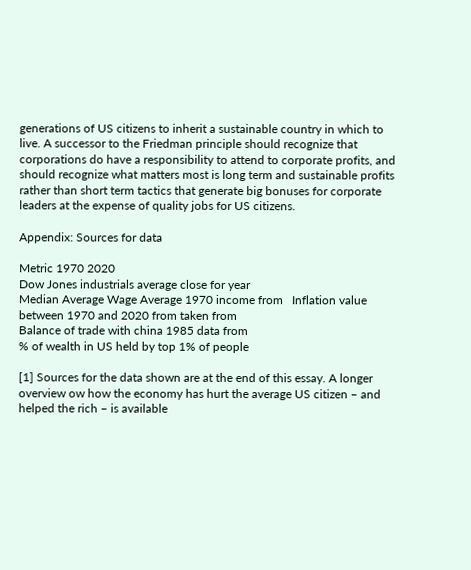generations of US citizens to inherit a sustainable country in which to live. A successor to the Friedman principle should recognize that corporations do have a responsibility to attend to corporate profits, and should recognize what matters most is long term and sustainable profits rather than short term tactics that generate big bonuses for corporate leaders at the expense of quality jobs for US citizens.

Appendix: Sources for data

Metric 1970 2020
Dow Jones industrials average close for year
Median Average Wage Average 1970 income from   Inflation value between 1970 and 2020 from taken from
Balance of trade with china 1985 data from
% of wealth in US held by top 1% of people

[1] Sources for the data shown are at the end of this essay. A longer overview ow how the economy has hurt the average US citizen – and helped the rich – is available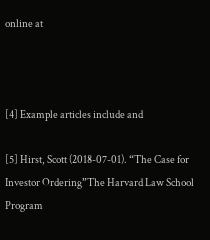online at



[4] Example articles include and

[5] Hirst, Scott (2018-07-01). “The Case for Investor Ordering”The Harvard Law School Program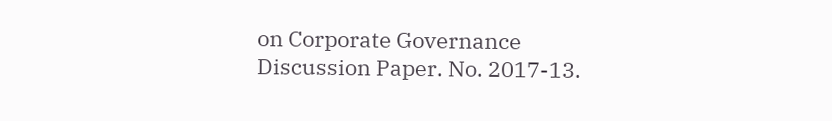on Corporate Governance Discussion Paper. No. 2017-13.